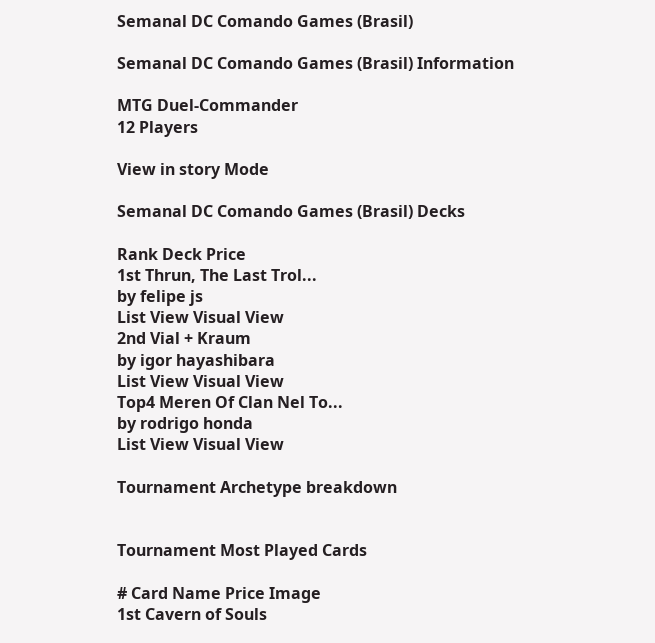Semanal DC Comando Games (Brasil)

Semanal DC Comando Games (Brasil) Information

MTG Duel-Commander
12 Players

View in story Mode

Semanal DC Comando Games (Brasil) Decks

Rank Deck Price
1st Thrun, The Last Trol...
by felipe js
List View Visual View
2nd Vial + Kraum
by igor hayashibara
List View Visual View
Top4 Meren Of Clan Nel To...
by rodrigo honda
List View Visual View

Tournament Archetype breakdown


Tournament Most Played Cards

# Card Name Price Image
1st Cavern of Souls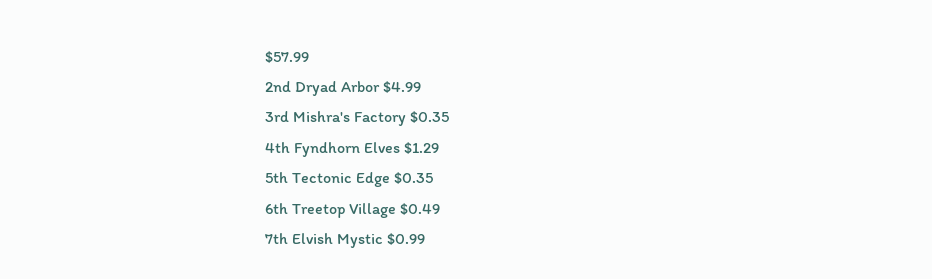$57.99
2nd Dryad Arbor $4.99
3rd Mishra's Factory $0.35
4th Fyndhorn Elves $1.29
5th Tectonic Edge $0.35
6th Treetop Village $0.49
7th Elvish Mystic $0.99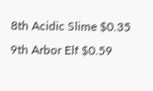8th Acidic Slime $0.35
9th Arbor Elf $0.59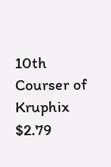10th Courser of Kruphix $2.79